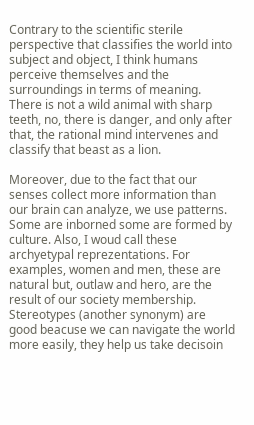Contrary to the scientific sterile perspective that classifies the world into subject and object, I think humans perceive themselves and the surroundings in terms of meaning. There is not a wild animal with sharp teeth, no, there is danger, and only after that, the rational mind intervenes and classify that beast as a lion.

Moreover, due to the fact that our senses collect more information than our brain can analyze, we use patterns. Some are inborned some are formed by culture. Also, I woud call these archyetypal reprezentations. For examples, women and men, these are natural but, outlaw and hero, are the result of our society membership. Stereotypes (another synonym) are good beacuse we can navigate the world more easily, they help us take decisoin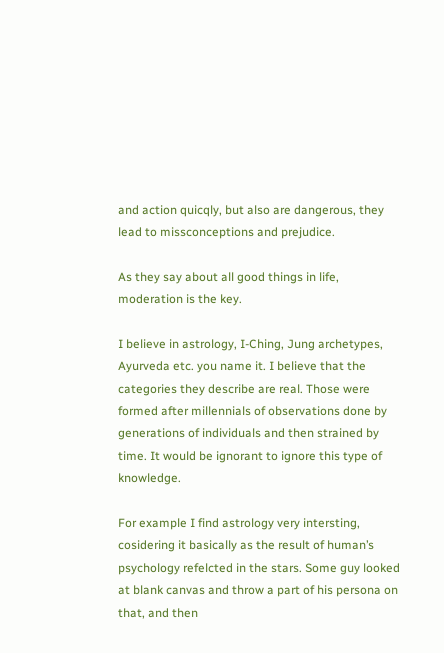and action quicqly, but also are dangerous, they lead to missconceptions and prejudice.

As they say about all good things in life, moderation is the key.

I believe in astrology, I-Ching, Jung archetypes, Ayurveda etc. you name it. I believe that the categories they describe are real. Those were formed after millennials of observations done by generations of individuals and then strained by time. It would be ignorant to ignore this type of knowledge.

For example I find astrology very intersting, cosidering it basically as the result of human’s psychology refelcted in the stars. Some guy looked at blank canvas and throw a part of his persona on that, and then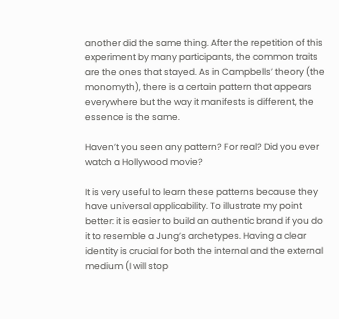another did the same thing. After the repetition of this experiment by many participants, the common traits are the ones that stayed. As in Campbells’ theory (the monomyth), there is a certain pattern that appears everywhere but the way it manifests is different, the essence is the same.

Haven’t you seen any pattern? For real? Did you ever watch a Hollywood movie?

It is very useful to learn these patterns because they have universal applicability. To illustrate my point better: it is easier to build an authentic brand if you do it to resemble a Jung’s archetypes. Having a clear identity is crucial for both the internal and the external medium (I will stop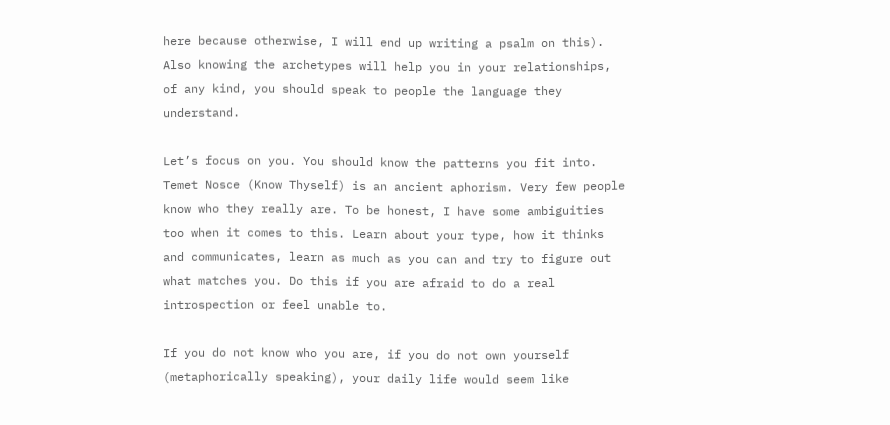here because otherwise, I will end up writing a psalm on this). Also knowing the archetypes will help you in your relationships, of any kind, you should speak to people the language they understand.

Let’s focus on you. You should know the patterns you fit into. Temet Nosce (Know Thyself) is an ancient aphorism. Very few people know who they really are. To be honest, I have some ambiguities too when it comes to this. Learn about your type, how it thinks and communicates, learn as much as you can and try to figure out what matches you. Do this if you are afraid to do a real introspection or feel unable to.

If you do not know who you are, if you do not own yourself (metaphorically speaking), your daily life would seem like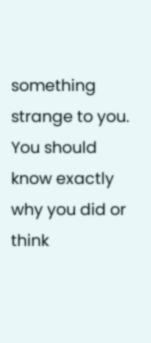something strange to you. You should know exactly why you did or think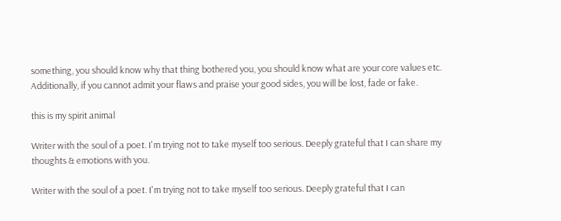something, you should know why that thing bothered you, you should know what are your core values etc. Additionally, if you cannot admit your flaws and praise your good sides, you will be lost, fade or fake.

this is my spirit animal

Writer with the soul of a poet. I'm trying not to take myself too serious. Deeply grateful that I can share my thoughts & emotions with you.

Writer with the soul of a poet. I'm trying not to take myself too serious. Deeply grateful that I can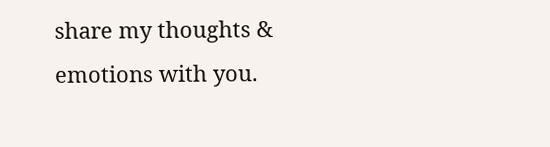share my thoughts & emotions with you.